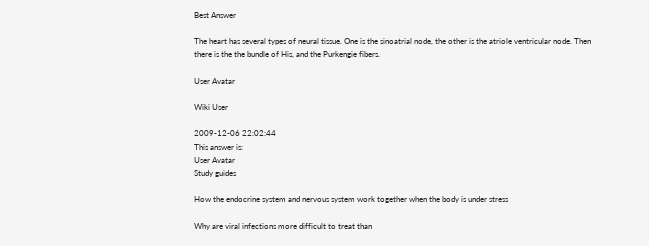Best Answer

The heart has several types of neural tissue. One is the sinoatrial node, the other is the atriole ventricular node. Then there is the the bundle of His, and the Purkengie fibers.

User Avatar

Wiki User

2009-12-06 22:02:44
This answer is:
User Avatar
Study guides

How the endocrine system and nervous system work together when the body is under stress

Why are viral infections more difficult to treat than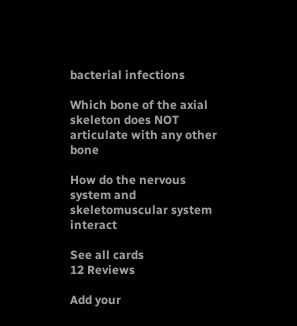bacterial infections

Which bone of the axial skeleton does NOT articulate with any other bone

How do the nervous system and skeletomuscular system interact

See all cards
12 Reviews

Add your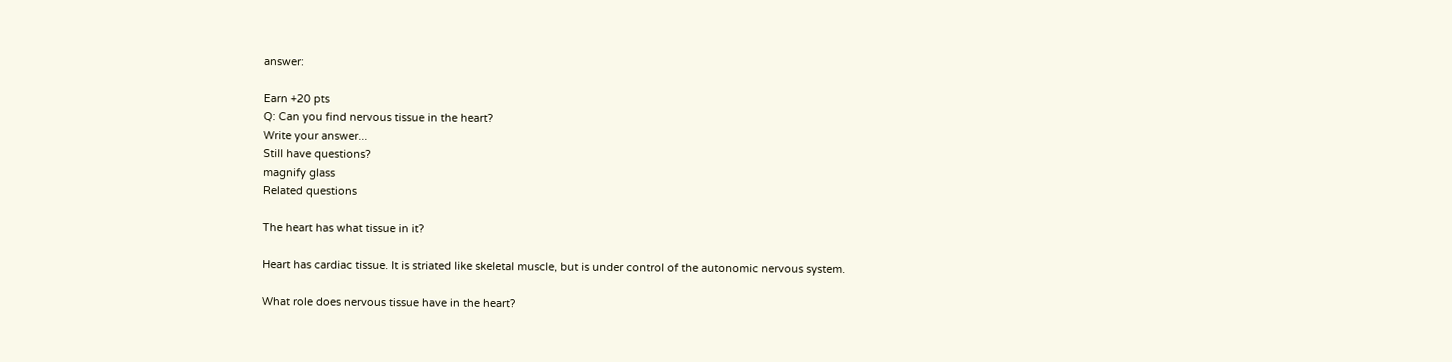answer:

Earn +20 pts
Q: Can you find nervous tissue in the heart?
Write your answer...
Still have questions?
magnify glass
Related questions

The heart has what tissue in it?

Heart has cardiac tissue. It is striated like skeletal muscle, but is under control of the autonomic nervous system.

What role does nervous tissue have in the heart?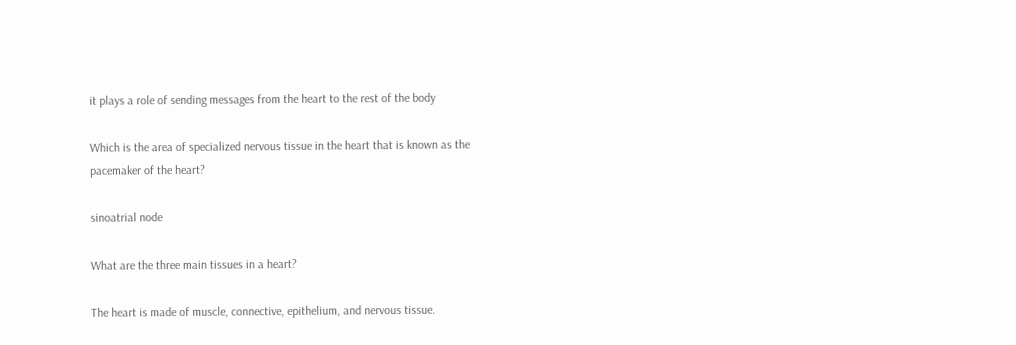it plays a role of sending messages from the heart to the rest of the body

Which is the area of specialized nervous tissue in the heart that is known as the pacemaker of the heart?

sinoatrial node

What are the three main tissues in a heart?

The heart is made of muscle, connective, epithelium, and nervous tissue.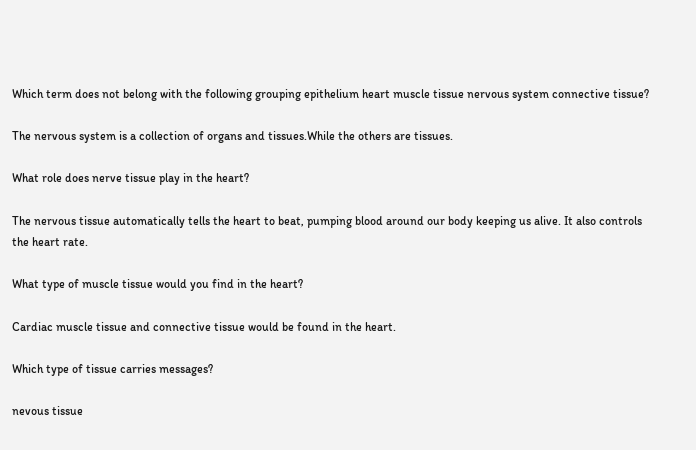Which term does not belong with the following grouping epithelium heart muscle tissue nervous system connective tissue?

The nervous system is a collection of organs and tissues.While the others are tissues.

What role does nerve tissue play in the heart?

The nervous tissue automatically tells the heart to beat, pumping blood around our body keeping us alive. It also controls the heart rate.

What type of muscle tissue would you find in the heart?

Cardiac muscle tissue and connective tissue would be found in the heart.

Which type of tissue carries messages?

nevous tissue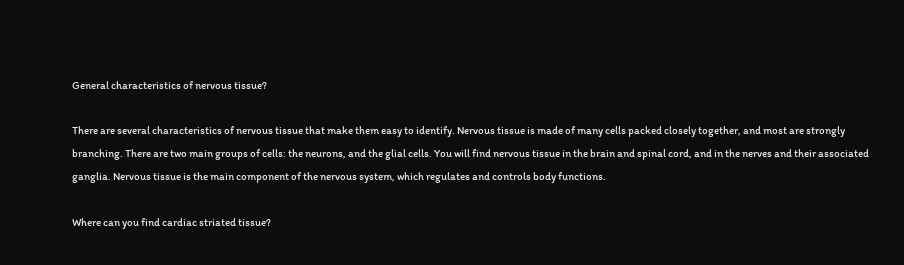General characteristics of nervous tissue?

There are several characteristics of nervous tissue that make them easy to identify. Nervous tissue is made of many cells packed closely together, and most are strongly branching. There are two main groups of cells: the neurons, and the glial cells. You will find nervous tissue in the brain and spinal cord, and in the nerves and their associated ganglia. Nervous tissue is the main component of the nervous system, which regulates and controls body functions.

Where can you find cardiac striated tissue?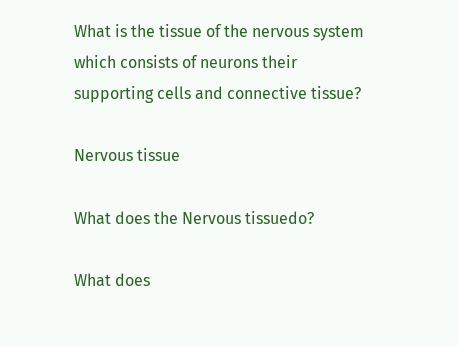What is the tissue of the nervous system which consists of neurons their supporting cells and connective tissue?

Nervous tissue

What does the Nervous tissuedo?

What does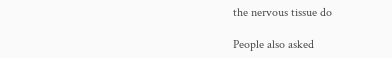the nervous tissue do

People also asked